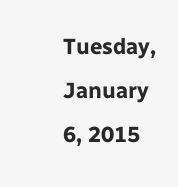Tuesday, January 6, 2015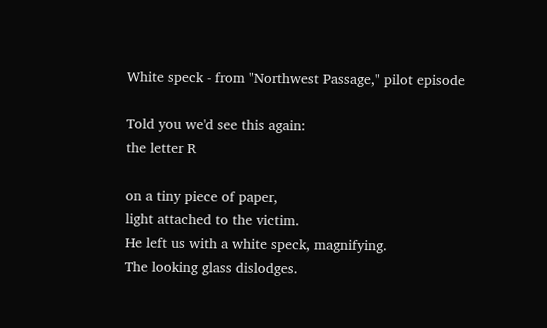White speck - from "Northwest Passage," pilot episode

Told you we'd see this again:
the letter R

on a tiny piece of paper,
light attached to the victim.
He left us with a white speck, magnifying.
The looking glass dislodges.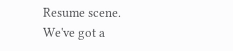Resume scene.
We've got a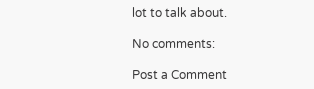lot to talk about.

No comments:

Post a Comment